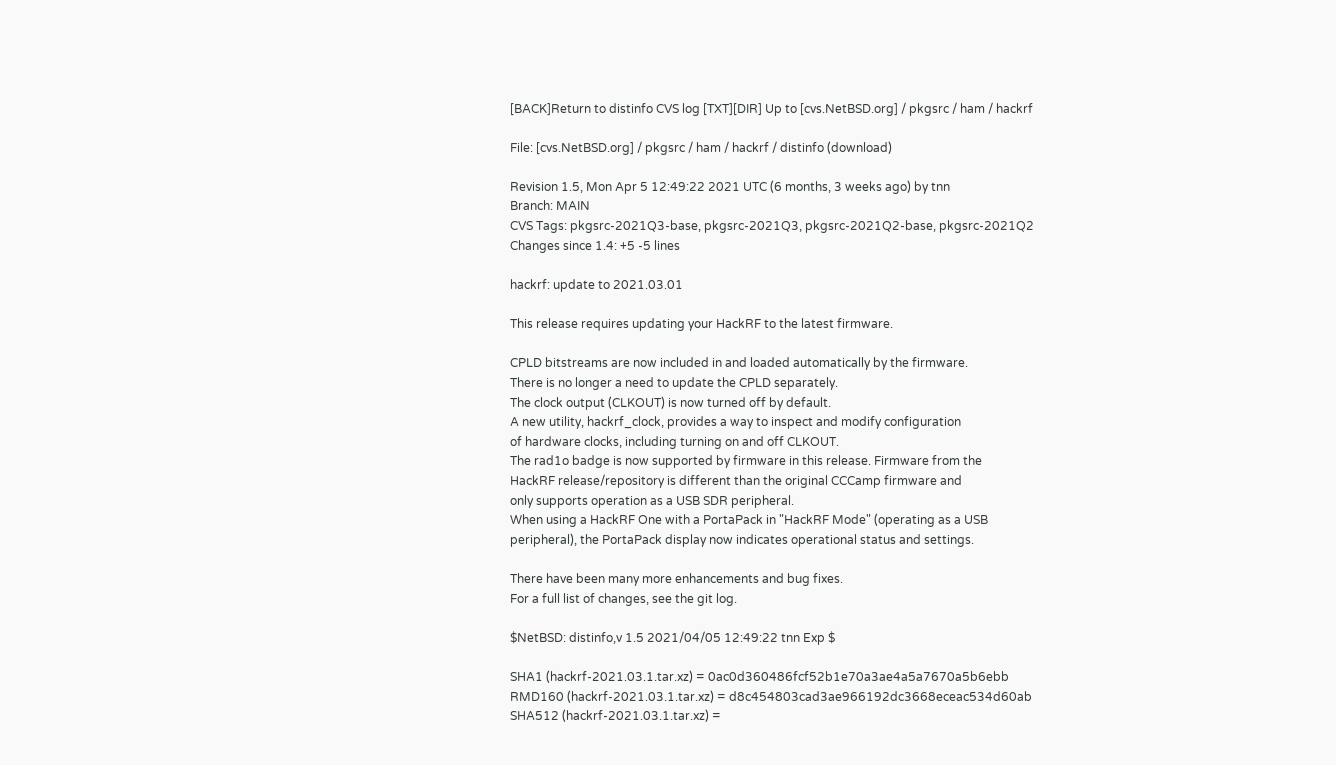[BACK]Return to distinfo CVS log [TXT][DIR] Up to [cvs.NetBSD.org] / pkgsrc / ham / hackrf

File: [cvs.NetBSD.org] / pkgsrc / ham / hackrf / distinfo (download)

Revision 1.5, Mon Apr 5 12:49:22 2021 UTC (6 months, 3 weeks ago) by tnn
Branch: MAIN
CVS Tags: pkgsrc-2021Q3-base, pkgsrc-2021Q3, pkgsrc-2021Q2-base, pkgsrc-2021Q2
Changes since 1.4: +5 -5 lines

hackrf: update to 2021.03.01

This release requires updating your HackRF to the latest firmware.

CPLD bitstreams are now included in and loaded automatically by the firmware.
There is no longer a need to update the CPLD separately.
The clock output (CLKOUT) is now turned off by default.
A new utility, hackrf_clock, provides a way to inspect and modify configuration
of hardware clocks, including turning on and off CLKOUT.
The rad1o badge is now supported by firmware in this release. Firmware from the
HackRF release/repository is different than the original CCCamp firmware and
only supports operation as a USB SDR peripheral.
When using a HackRF One with a PortaPack in "HackRF Mode" (operating as a USB
peripheral), the PortaPack display now indicates operational status and settings.

There have been many more enhancements and bug fixes.
For a full list of changes, see the git log.

$NetBSD: distinfo,v 1.5 2021/04/05 12:49:22 tnn Exp $

SHA1 (hackrf-2021.03.1.tar.xz) = 0ac0d360486fcf52b1e70a3ae4a5a7670a5b6ebb
RMD160 (hackrf-2021.03.1.tar.xz) = d8c454803cad3ae966192dc3668eceac534d60ab
SHA512 (hackrf-2021.03.1.tar.xz) =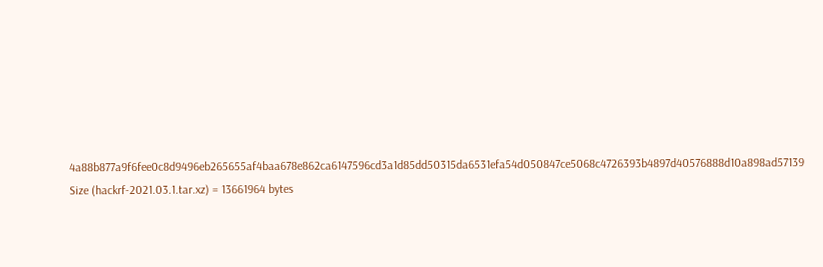4a88b877a9f6fee0c8d9496eb265655af4baa678e862ca6147596cd3a1d85dd50315da6531efa54d050847ce5068c4726393b4897d40576888d10a898ad57139
Size (hackrf-2021.03.1.tar.xz) = 13661964 bytes